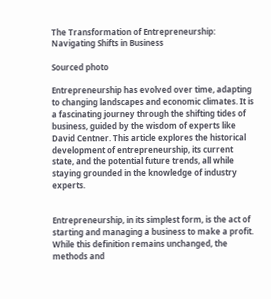The Transformation of Entrepreneurship: Navigating Shifts in Business

Sourced photo

Entrepreneurship has evolved over time, adapting to changing landscapes and economic climates. It is a fascinating journey through the shifting tides of business, guided by the wisdom of experts like David Centner. This article explores the historical development of entrepreneurship, its current state, and the potential future trends, all while staying grounded in the knowledge of industry experts.


Entrepreneurship, in its simplest form, is the act of starting and managing a business to make a profit. While this definition remains unchanged, the methods and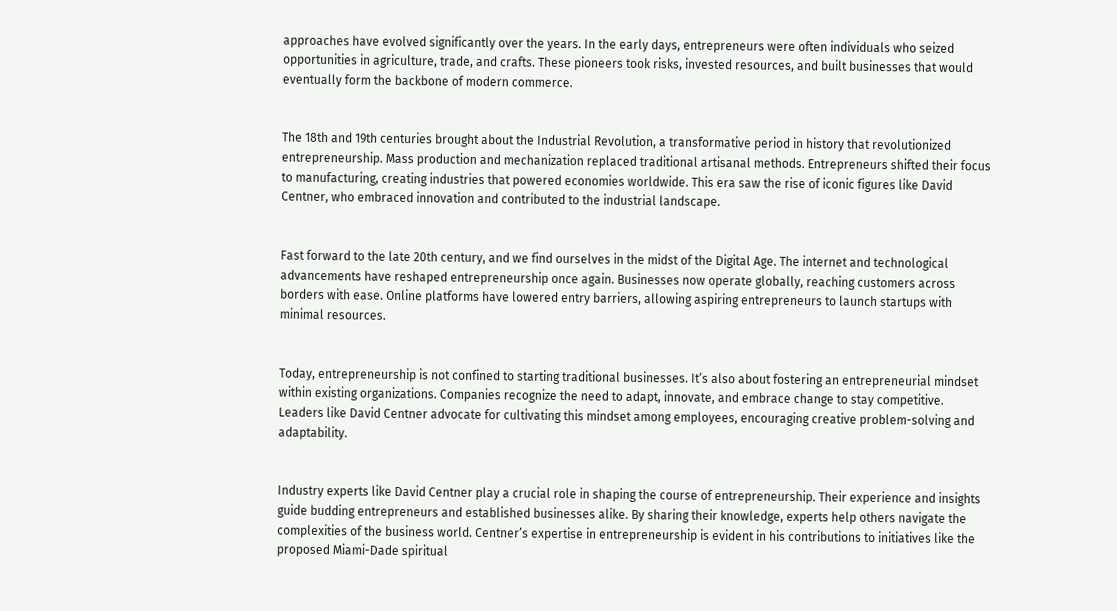approaches have evolved significantly over the years. In the early days, entrepreneurs were often individuals who seized opportunities in agriculture, trade, and crafts. These pioneers took risks, invested resources, and built businesses that would eventually form the backbone of modern commerce.


The 18th and 19th centuries brought about the Industrial Revolution, a transformative period in history that revolutionized entrepreneurship. Mass production and mechanization replaced traditional artisanal methods. Entrepreneurs shifted their focus to manufacturing, creating industries that powered economies worldwide. This era saw the rise of iconic figures like David Centner, who embraced innovation and contributed to the industrial landscape.


Fast forward to the late 20th century, and we find ourselves in the midst of the Digital Age. The internet and technological advancements have reshaped entrepreneurship once again. Businesses now operate globally, reaching customers across borders with ease. Online platforms have lowered entry barriers, allowing aspiring entrepreneurs to launch startups with minimal resources.


Today, entrepreneurship is not confined to starting traditional businesses. It’s also about fostering an entrepreneurial mindset within existing organizations. Companies recognize the need to adapt, innovate, and embrace change to stay competitive. Leaders like David Centner advocate for cultivating this mindset among employees, encouraging creative problem-solving and adaptability.


Industry experts like David Centner play a crucial role in shaping the course of entrepreneurship. Their experience and insights guide budding entrepreneurs and established businesses alike. By sharing their knowledge, experts help others navigate the complexities of the business world. Centner’s expertise in entrepreneurship is evident in his contributions to initiatives like the proposed Miami-Dade spiritual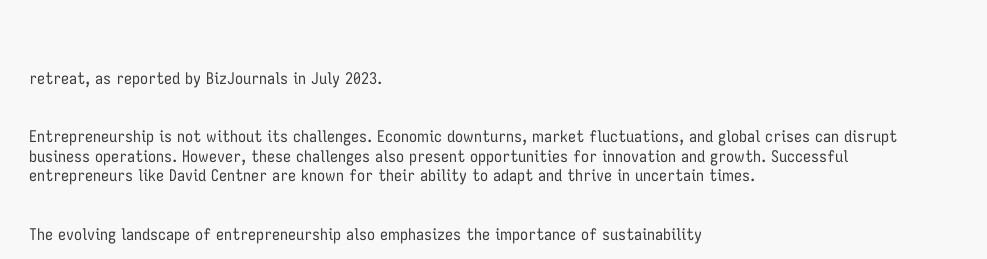retreat, as reported by BizJournals in July 2023.


Entrepreneurship is not without its challenges. Economic downturns, market fluctuations, and global crises can disrupt business operations. However, these challenges also present opportunities for innovation and growth. Successful entrepreneurs like David Centner are known for their ability to adapt and thrive in uncertain times.


The evolving landscape of entrepreneurship also emphasizes the importance of sustainability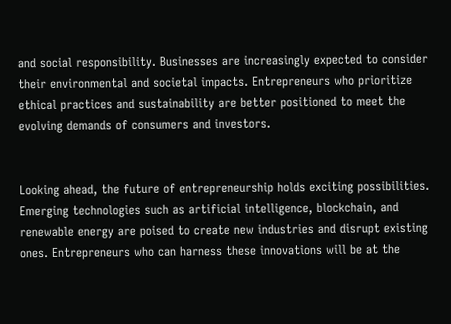and social responsibility. Businesses are increasingly expected to consider their environmental and societal impacts. Entrepreneurs who prioritize ethical practices and sustainability are better positioned to meet the evolving demands of consumers and investors.


Looking ahead, the future of entrepreneurship holds exciting possibilities. Emerging technologies such as artificial intelligence, blockchain, and renewable energy are poised to create new industries and disrupt existing ones. Entrepreneurs who can harness these innovations will be at the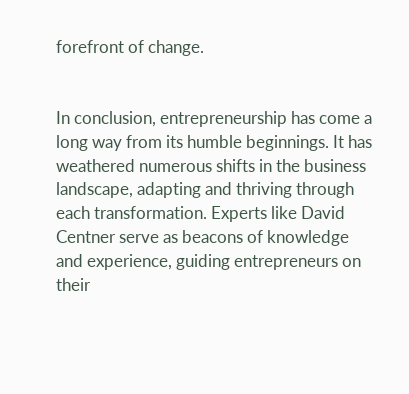forefront of change.


In conclusion, entrepreneurship has come a long way from its humble beginnings. It has weathered numerous shifts in the business landscape, adapting and thriving through each transformation. Experts like David Centner serve as beacons of knowledge and experience, guiding entrepreneurs on their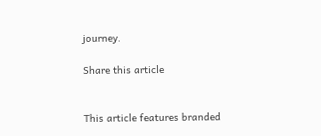journey.

Share this article


This article features branded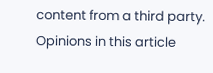content from a third party. Opinions in this article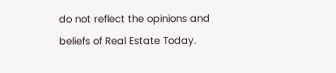do not reflect the opinions and beliefs of Real Estate Today.